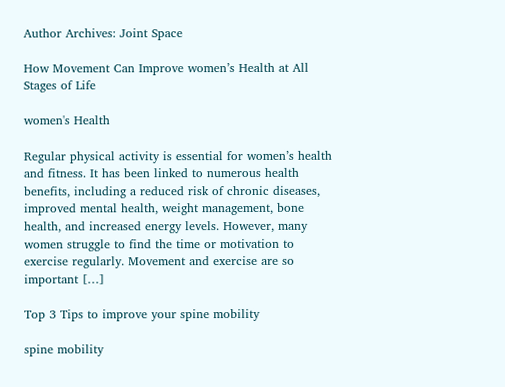Author Archives: Joint Space

How Movement Can Improve women’s Health at All Stages of Life

women's Health

Regular physical activity is essential for women’s health and fitness. It has been linked to numerous health benefits, including a reduced risk of chronic diseases, improved mental health, weight management, bone health, and increased energy levels. However, many women struggle to find the time or motivation to exercise regularly. Movement and exercise are so important […]

Top 3 Tips to improve your spine mobility

spine mobility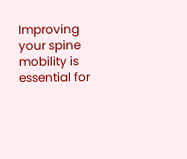Improving your spine mobility is essential for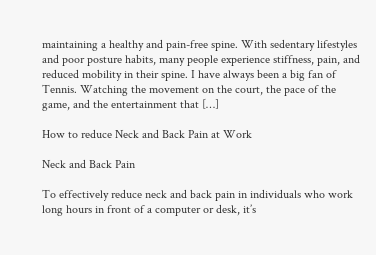maintaining a healthy and pain-free spine. With sedentary lifestyles and poor posture habits, many people experience stiffness, pain, and reduced mobility in their spine. I have always been a big fan of Tennis. Watching the movement on the court, the pace of the game, and the entertainment that […]

How to reduce Neck and Back Pain at Work

Neck and Back Pain

To effectively reduce neck and back pain in individuals who work long hours in front of a computer or desk, it’s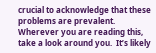crucial to acknowledge that these problems are prevalent. Wherever you are reading this, take a look around you.  It’s likely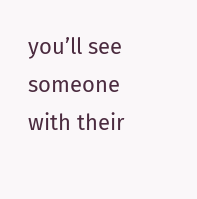you’ll see someone with their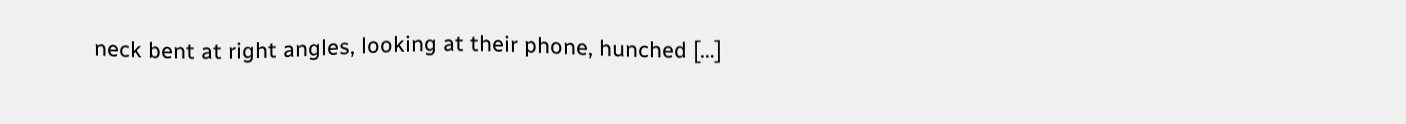neck bent at right angles, looking at their phone, hunched […]